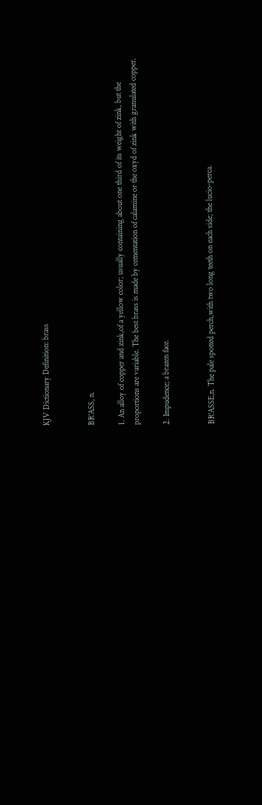KJV Dictionary Definition: brass


BR'ASS, n.

1. An alloy of copper and zink,of a yellow color; usually containing about one third of its weight of zink, but the proportions are variable. The best brass is made by cementation of calamine or the oxyd of zink with granulated copper.

2. Impudence; a brazen face.


BR'ASSE,n. The pale spotted perch,with two long teeth on each side; the lucio-perca.